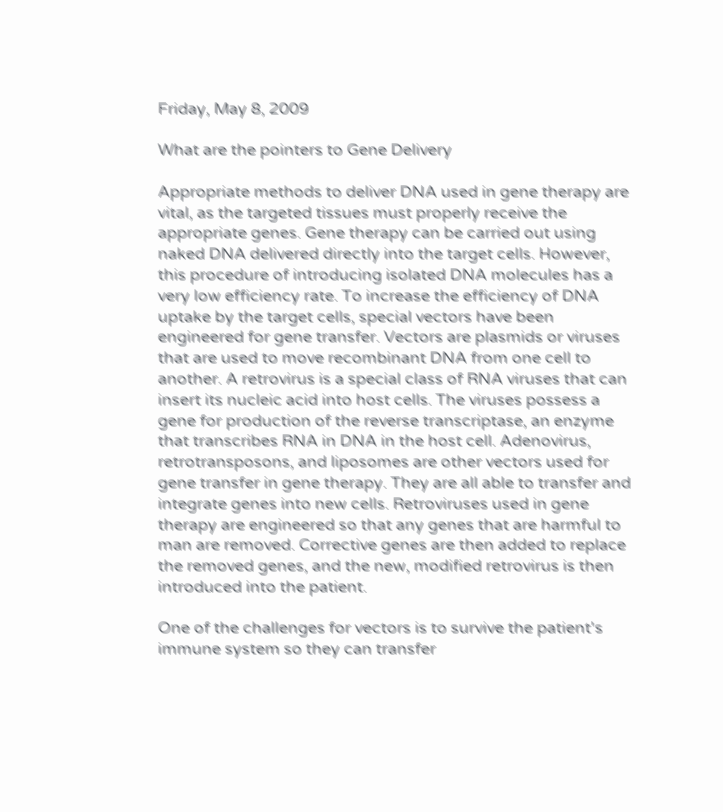Friday, May 8, 2009

What are the pointers to Gene Delivery

Appropriate methods to deliver DNA used in gene therapy are vital, as the targeted tissues must properly receive the appropriate genes. Gene therapy can be carried out using naked DNA delivered directly into the target cells. However, this procedure of introducing isolated DNA molecules has a very low efficiency rate. To increase the efficiency of DNA uptake by the target cells, special vectors have been engineered for gene transfer. Vectors are plasmids or viruses that are used to move recombinant DNA from one cell to another. A retrovirus is a special class of RNA viruses that can insert its nucleic acid into host cells. The viruses possess a gene for production of the reverse transcriptase, an enzyme that transcribes RNA in DNA in the host cell. Adenovirus, retrotransposons, and liposomes are other vectors used for gene transfer in gene therapy. They are all able to transfer and integrate genes into new cells. Retroviruses used in gene therapy are engineered so that any genes that are harmful to man are removed. Corrective genes are then added to replace the removed genes, and the new, modified retrovirus is then introduced into the patient.

One of the challenges for vectors is to survive the patient's immune system so they can transfer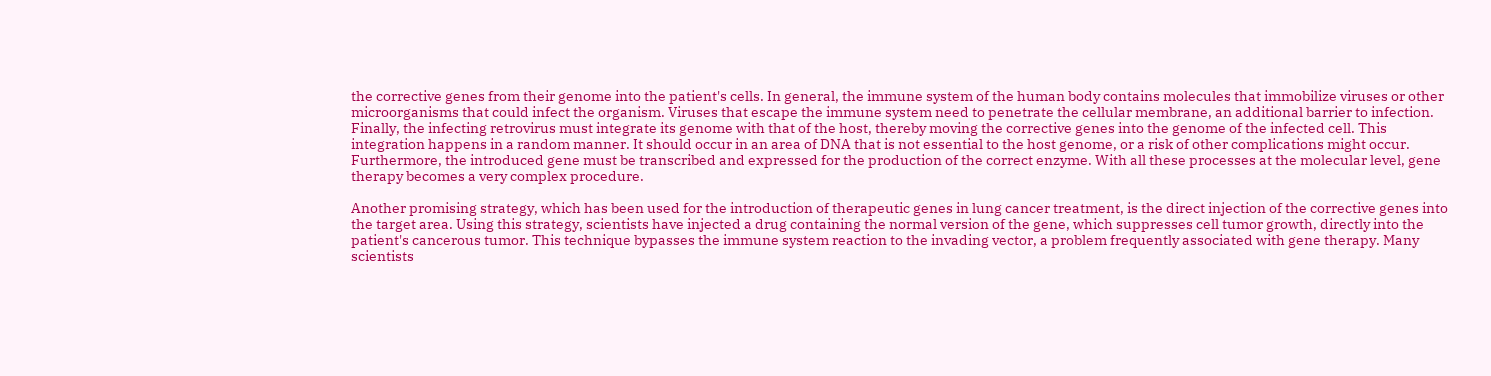the corrective genes from their genome into the patient's cells. In general, the immune system of the human body contains molecules that immobilize viruses or other microorganisms that could infect the organism. Viruses that escape the immune system need to penetrate the cellular membrane, an additional barrier to infection. Finally, the infecting retrovirus must integrate its genome with that of the host, thereby moving the corrective genes into the genome of the infected cell. This integration happens in a random manner. It should occur in an area of DNA that is not essential to the host genome, or a risk of other complications might occur. Furthermore, the introduced gene must be transcribed and expressed for the production of the correct enzyme. With all these processes at the molecular level, gene therapy becomes a very complex procedure.

Another promising strategy, which has been used for the introduction of therapeutic genes in lung cancer treatment, is the direct injection of the corrective genes into the target area. Using this strategy, scientists have injected a drug containing the normal version of the gene, which suppresses cell tumor growth, directly into the patient's cancerous tumor. This technique bypasses the immune system reaction to the invading vector, a problem frequently associated with gene therapy. Many scientists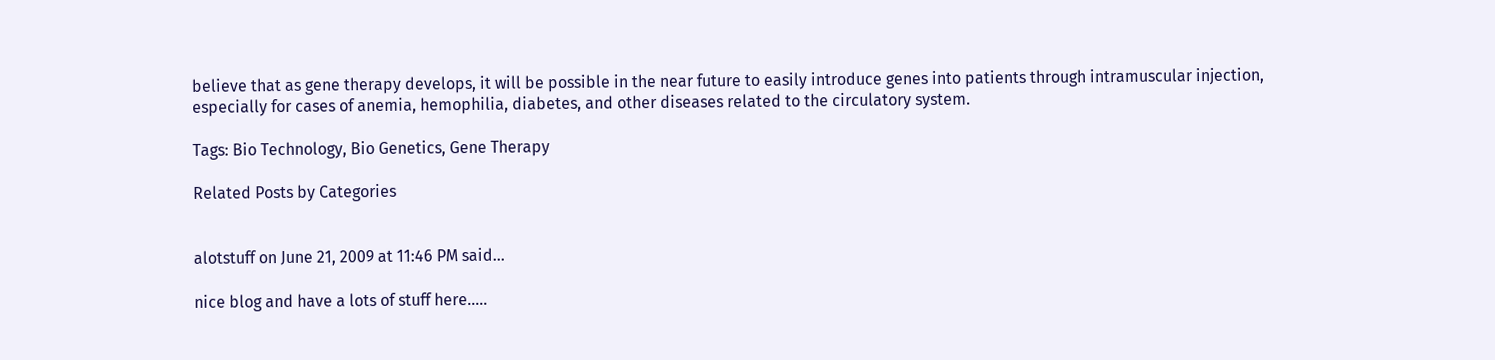believe that as gene therapy develops, it will be possible in the near future to easily introduce genes into patients through intramuscular injection, especially for cases of anemia, hemophilia, diabetes, and other diseases related to the circulatory system.

Tags: Bio Technology, Bio Genetics, Gene Therapy

Related Posts by Categories


alotstuff on June 21, 2009 at 11:46 PM said...

nice blog and have a lots of stuff here.....